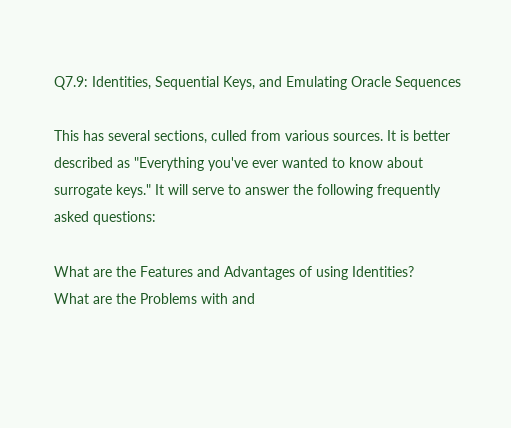Q7.9: Identities, Sequential Keys, and Emulating Oracle Sequences

This has several sections, culled from various sources. It is better described as "Everything you've ever wanted to know about surrogate keys." It will serve to answer the following frequently asked questions:

What are the Features and Advantages of using Identities?
What are the Problems with and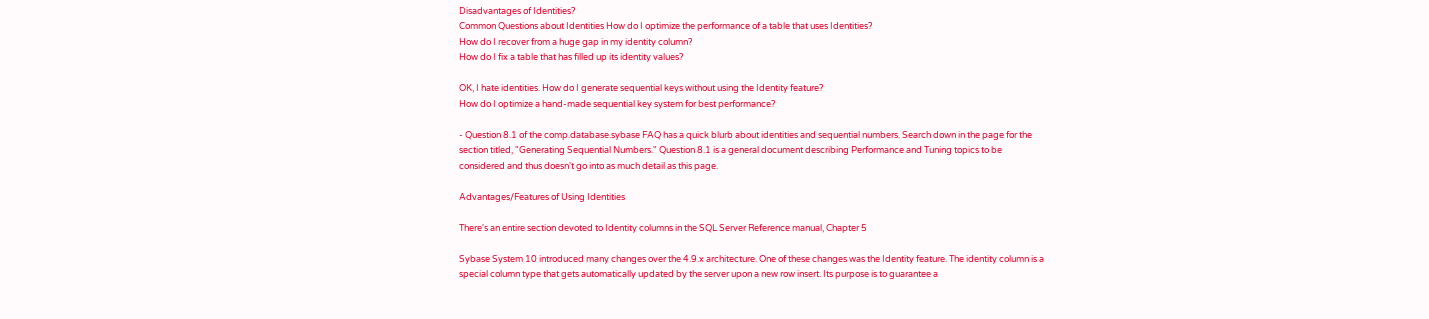Disadvantages of Identities?
Common Questions about Identities How do I optimize the performance of a table that uses Identities?
How do I recover from a huge gap in my identity column?
How do I fix a table that has filled up its identity values?

OK, I hate identities. How do I generate sequential keys without using the Identity feature?
How do I optimize a hand-made sequential key system for best performance?

- Question 8.1 of the comp.database.sybase FAQ has a quick blurb about identities and sequential numbers. Search down in the page for the section titled, "Generating Sequential Numbers." Question 8.1 is a general document describing Performance and Tuning topics to be considered and thus doesn't go into as much detail as this page.

Advantages/Features of Using Identities

There's an entire section devoted to Identity columns in the SQL Server Reference manual, Chapter 5

Sybase System 10 introduced many changes over the 4.9.x architecture. One of these changes was the Identity feature. The identity column is a special column type that gets automatically updated by the server upon a new row insert. Its purpose is to guarantee a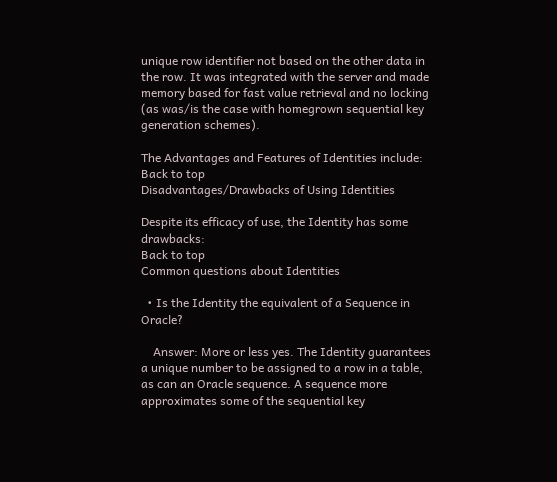unique row identifier not based on the other data in the row. It was integrated with the server and made memory based for fast value retrieval and no locking (as was/is the case with homegrown sequential key generation schemes).

The Advantages and Features of Identities include:
Back to top
Disadvantages/Drawbacks of Using Identities

Despite its efficacy of use, the Identity has some drawbacks:
Back to top
Common questions about Identities

  • Is the Identity the equivalent of a Sequence in Oracle?

    Answer: More or less yes. The Identity guarantees a unique number to be assigned to a row in a table, as can an Oracle sequence. A sequence more approximates some of the sequential key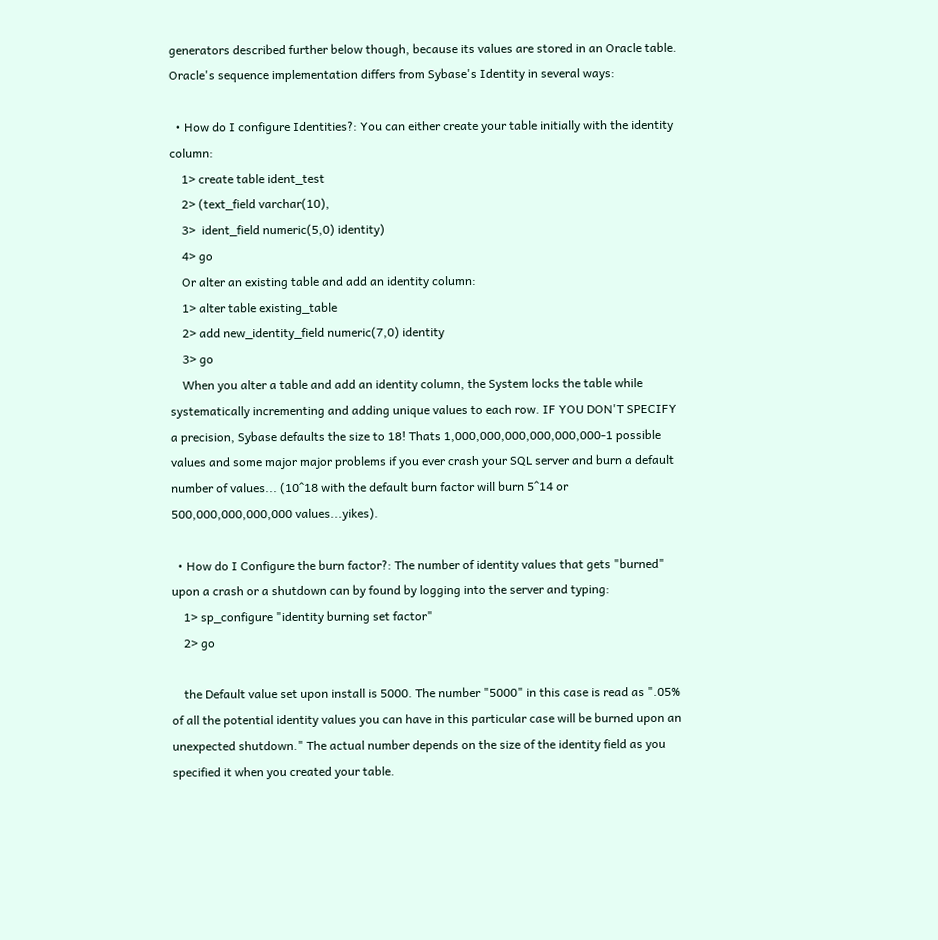generators described further below though, because its values are stored in an Oracle table. Oracle's sequence implementation differs from Sybase's Identity in several ways:

  • How do I configure Identities?: You can either create your table initially with the identity column:
    1> create table ident_test
    2> (text_field varchar(10),
    3>  ident_field numeric(5,0) identity)
    4> go
    Or alter an existing table and add an identity column:
    1> alter table existing_table
    2> add new_identity_field numeric(7,0) identity
    3> go
    When you alter a table and add an identity column, the System locks the table while systematically incrementing and adding unique values to each row. IF YOU DON'T SPECIFY a precision, Sybase defaults the size to 18! Thats 1,000,000,000,000,000,000-1 possible values and some major major problems if you ever crash your SQL server and burn a default number of values... (10^18 with the default burn factor will burn 5^14 or 500,000,000,000,000 values...yikes).

  • How do I Configure the burn factor?: The number of identity values that gets "burned" upon a crash or a shutdown can by found by logging into the server and typing:
    1> sp_configure "identity burning set factor"
    2> go

    the Default value set upon install is 5000. The number "5000" in this case is read as ".05% of all the potential identity values you can have in this particular case will be burned upon an unexpected shutdown." The actual number depends on the size of the identity field as you specified it when you created your table.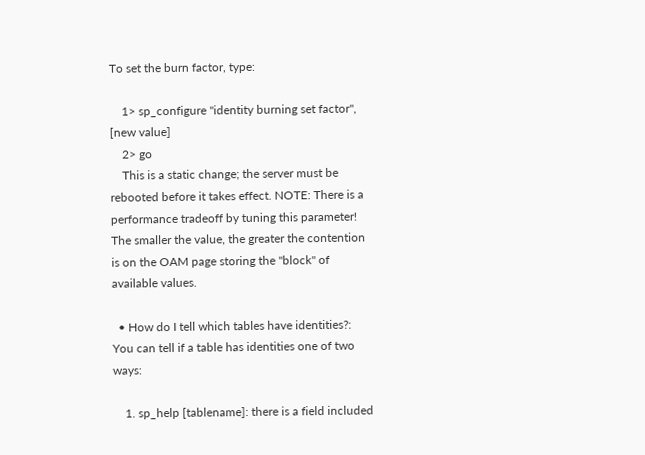To set the burn factor, type:

    1> sp_configure "identity burning set factor", [new value]
    2> go
    This is a static change; the server must be rebooted before it takes effect. NOTE: There is a performance tradeoff by tuning this parameter! The smaller the value, the greater the contention is on the OAM page storing the "block" of available values.

  • How do I tell which tables have identities?: You can tell if a table has identities one of two ways:

    1. sp_help [tablename]: there is a field included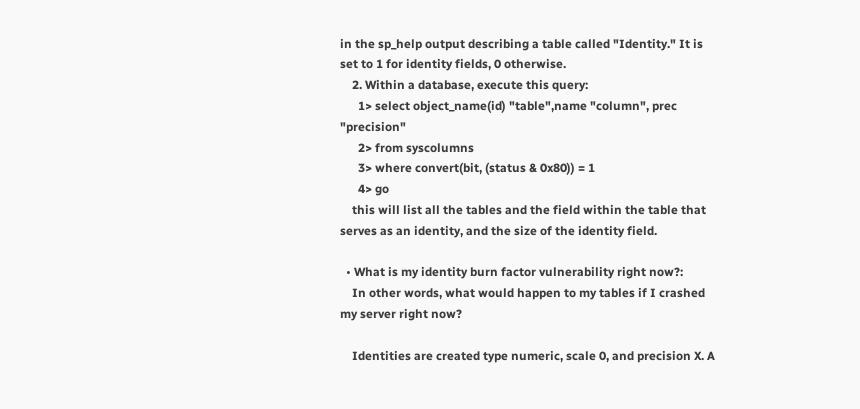in the sp_help output describing a table called "Identity." It is set to 1 for identity fields, 0 otherwise.
    2. Within a database, execute this query:
      1> select object_name(id) "table",name "column", prec "precision"
      2> from syscolumns
      3> where convert(bit, (status & 0x80)) = 1
      4> go
    this will list all the tables and the field within the table that serves as an identity, and the size of the identity field.

  • What is my identity burn factor vulnerability right now?:
    In other words, what would happen to my tables if I crashed my server right now?

    Identities are created type numeric, scale 0, and precision X. A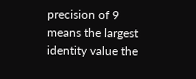precision of 9 means the largest identity value the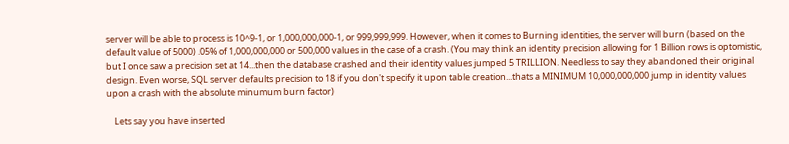server will be able to process is 10^9-1, or 1,000,000,000-1, or 999,999,999. However, when it comes to Burning identities, the server will burn (based on the default value of 5000) .05% of 1,000,000,000 or 500,000 values in the case of a crash. (You may think an identity precision allowing for 1 Billion rows is optomistic, but I once saw a precision set at 14...then the database crashed and their identity values jumped 5 TRILLION. Needless to say they abandoned their original design. Even worse, SQL server defaults precision to 18 if you don't specify it upon table creation...thats a MINIMUM 10,000,000,000 jump in identity values upon a crash with the absolute minumum burn factor)

    Lets say you have inserted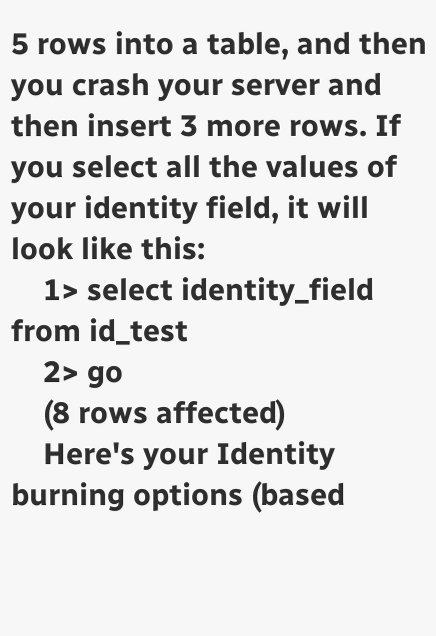5 rows into a table, and then you crash your server and then insert 3 more rows. If you select all the values of your identity field, it will look like this:
    1> select identity_field from id_test
    2> go
    (8 rows affected)
    Here's your Identity burning options (based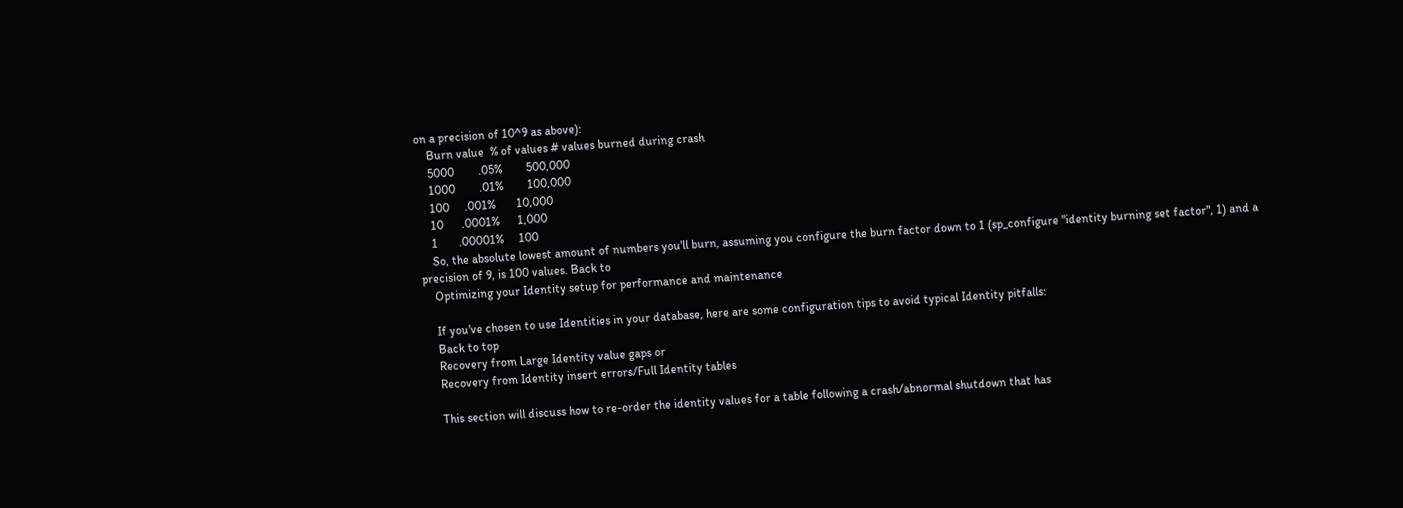on a precision of 10^9 as above):
    Burn value  % of values # values burned during crash
    5000        .05%        500,000
    1000        .01%        100,000
    100     .001%       10,000
    10      .0001%      1,000
    1       .00001%     100
    So, the absolute lowest amount of numbers you'll burn, assuming you configure the burn factor down to 1 (sp_configure "identity burning set factor", 1) and a precision of 9, is 100 values. Back to
    Optimizing your Identity setup for performance and maintenance

    If you've chosen to use Identities in your database, here are some configuration tips to avoid typical Identity pitfalls:
    Back to top
    Recovery from Large Identity value gaps or
    Recovery from Identity insert errors/Full Identity tables

    This section will discuss how to re-order the identity values for a table following a crash/abnormal shutdown that has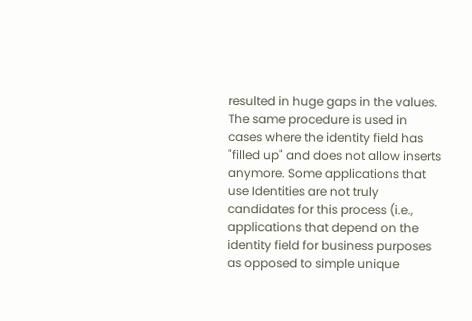resulted in huge gaps in the values. The same procedure is used in cases where the identity field has "filled up" and does not allow inserts anymore. Some applications that use Identities are not truly candidates for this process (i.e., applications that depend on the identity field for business purposes as opposed to simple unique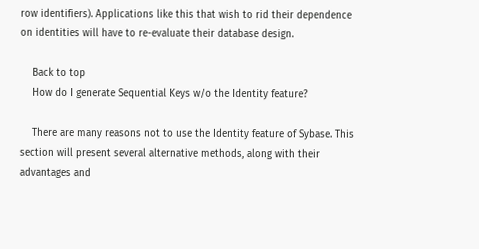row identifiers). Applications like this that wish to rid their dependence on identities will have to re-evaluate their database design.

    Back to top
    How do I generate Sequential Keys w/o the Identity feature?

    There are many reasons not to use the Identity feature of Sybase. This section will present several alternative methods, along with their advantages and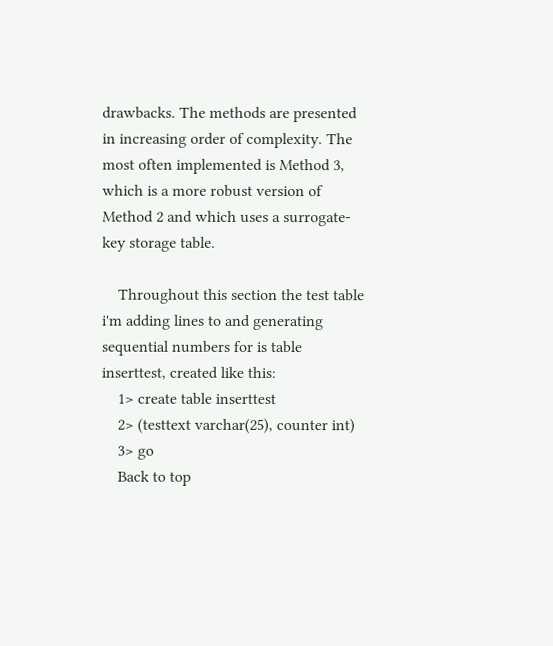drawbacks. The methods are presented in increasing order of complexity. The most often implemented is Method 3, which is a more robust version of Method 2 and which uses a surrogate-key storage table.

    Throughout this section the test table i'm adding lines to and generating sequential numbers for is table inserttest, created like this:
    1> create table inserttest
    2> (testtext varchar(25), counter int)
    3> go
    Back to top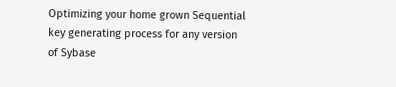Optimizing your home grown Sequential key generating process for any version of Sybase